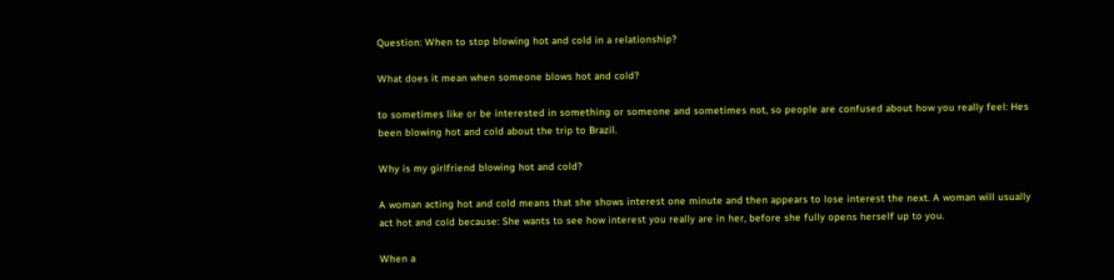Question: When to stop blowing hot and cold in a relationship?

What does it mean when someone blows hot and cold?

to sometimes like or be interested in something or someone and sometimes not, so people are confused about how you really feel: Hes been blowing hot and cold about the trip to Brazil.

Why is my girlfriend blowing hot and cold?

A woman acting hot and cold means that she shows interest one minute and then appears to lose interest the next. A woman will usually act hot and cold because: She wants to see how interest you really are in her, before she fully opens herself up to you.

When a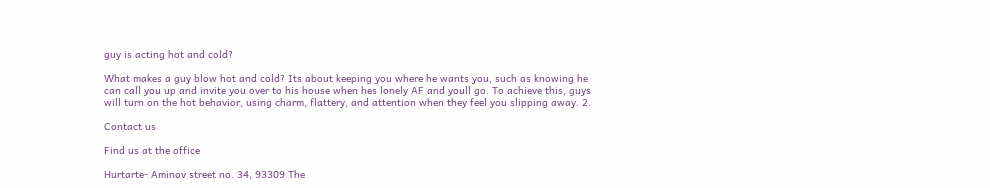guy is acting hot and cold?

What makes a guy blow hot and cold? Its about keeping you where he wants you, such as knowing he can call you up and invite you over to his house when hes lonely AF and youll go. To achieve this, guys will turn on the hot behavior, using charm, flattery, and attention when they feel you slipping away. 2.

Contact us

Find us at the office

Hurtarte- Aminov street no. 34, 93309 The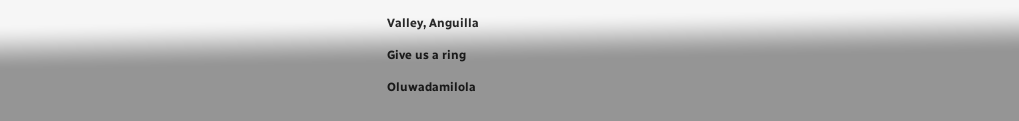Valley, Anguilla

Give us a ring

Oluwadamilola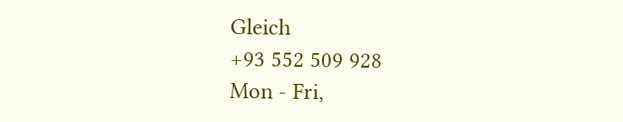Gleich
+93 552 509 928
Mon - Fri,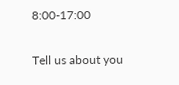8:00-17:00

Tell us about you